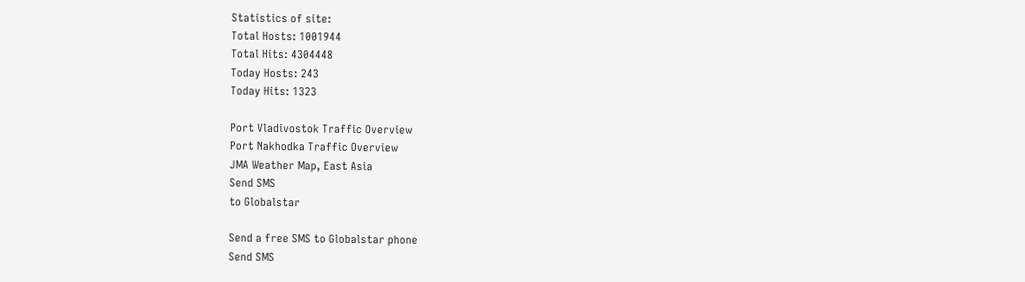Statistics of site:
Total Hosts: 1001944
Total Hits: 4304448
Today Hosts: 243
Today Hits: 1323

Port Vladivostok Traffic Overview
Port Nakhodka Traffic Overview
JMA Weather Map, East Asia
Send SMS
to Globalstar

Send a free SMS to Globalstar phone
Send SMS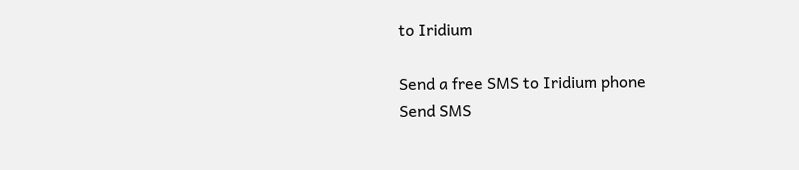to Iridium

Send a free SMS to Iridium phone
Send SMS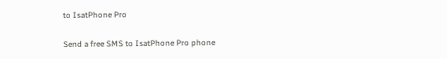to IsatPhone Pro

Send a free SMS to IsatPhone Pro phone